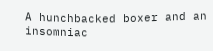A hunchbacked boxer and an insomniac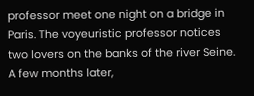professor meet one night on a bridge in Paris. The voyeuristic professor notices two lovers on the banks of the river Seine. A few months later,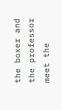the boxer and the professor meet the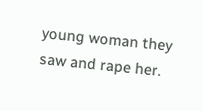young woman they saw and rape her.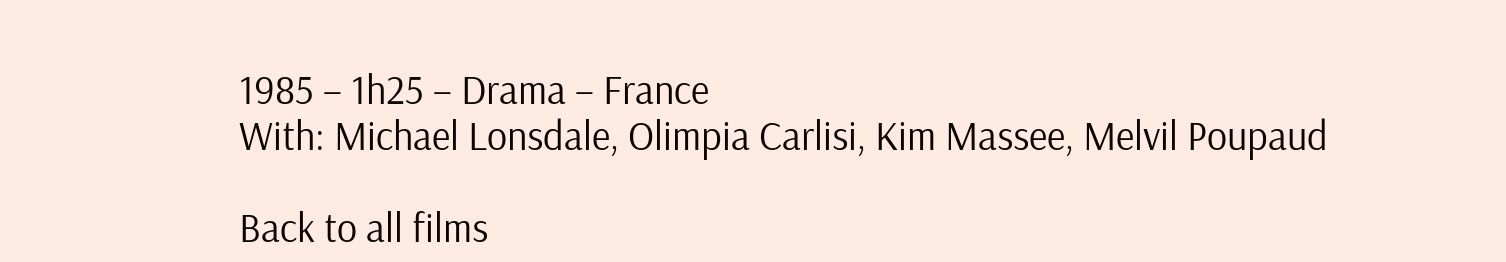1985 – 1h25 – Drama – France
With: Michael Lonsdale, Olimpia Carlisi, Kim Massee, Melvil Poupaud

Back to all films